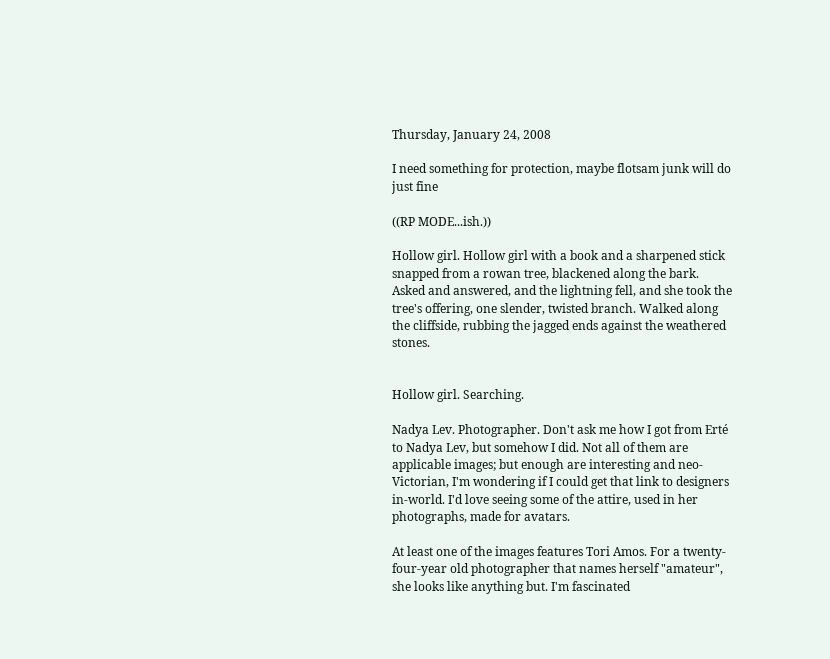Thursday, January 24, 2008

I need something for protection, maybe flotsam junk will do just fine

((RP MODE...ish.))

Hollow girl. Hollow girl with a book and a sharpened stick snapped from a rowan tree, blackened along the bark. Asked and answered, and the lightning fell, and she took the tree's offering, one slender, twisted branch. Walked along the cliffside, rubbing the jagged ends against the weathered stones.


Hollow girl. Searching.

Nadya Lev. Photographer. Don't ask me how I got from Erté to Nadya Lev, but somehow I did. Not all of them are applicable images; but enough are interesting and neo-Victorian, I'm wondering if I could get that link to designers in-world. I'd love seeing some of the attire, used in her photographs, made for avatars.

At least one of the images features Tori Amos. For a twenty-four-year old photographer that names herself "amateur", she looks like anything but. I'm fascinated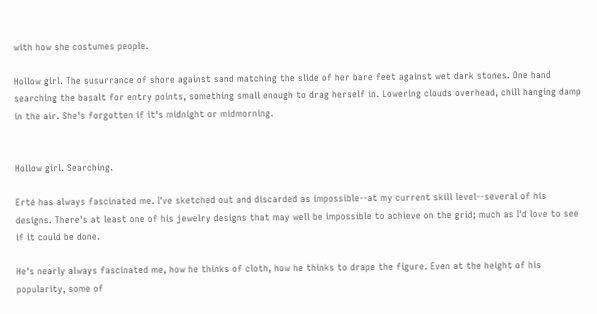with how she costumes people.

Hollow girl. The susurrance of shore against sand matching the slide of her bare feet against wet dark stones. One hand searching the basalt for entry points, something small enough to drag herself in. Lowering clouds overhead, chill hanging damp in the air. She's forgotten if it's midnight or midmorning.


Hollow girl. Searching.

Erté has always fascinated me. I've sketched out and discarded as impossible--at my current skill level--several of his designs. There's at least one of his jewelry designs that may well be impossible to achieve on the grid; much as I'd love to see if it could be done.

He's nearly always fascinated me, how he thinks of cloth, how he thinks to drape the figure. Even at the height of his popularity, some of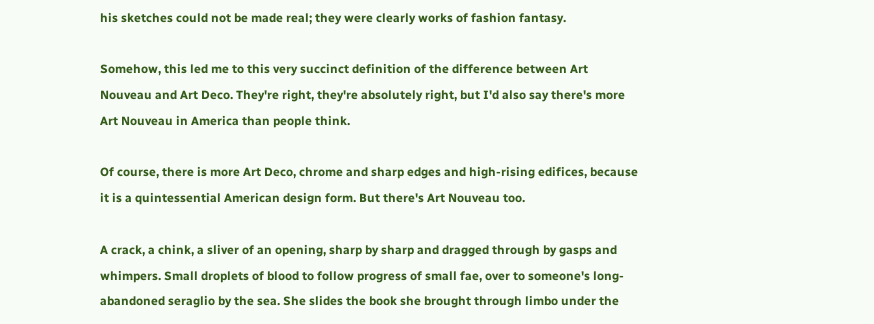his sketches could not be made real; they were clearly works of fashion fantasy.

Somehow, this led me to this very succinct definition of the difference between Art Nouveau and Art Deco. They're right, they're absolutely right, but I'd also say there's more Art Nouveau in America than people think.

Of course, there is more Art Deco, chrome and sharp edges and high-rising edifices, because it is a quintessential American design form. But there's Art Nouveau too.

A crack, a chink, a sliver of an opening, sharp by sharp and dragged through by gasps and whimpers. Small droplets of blood to follow progress of small fae, over to someone's long-abandoned seraglio by the sea. She slides the book she brought through limbo under the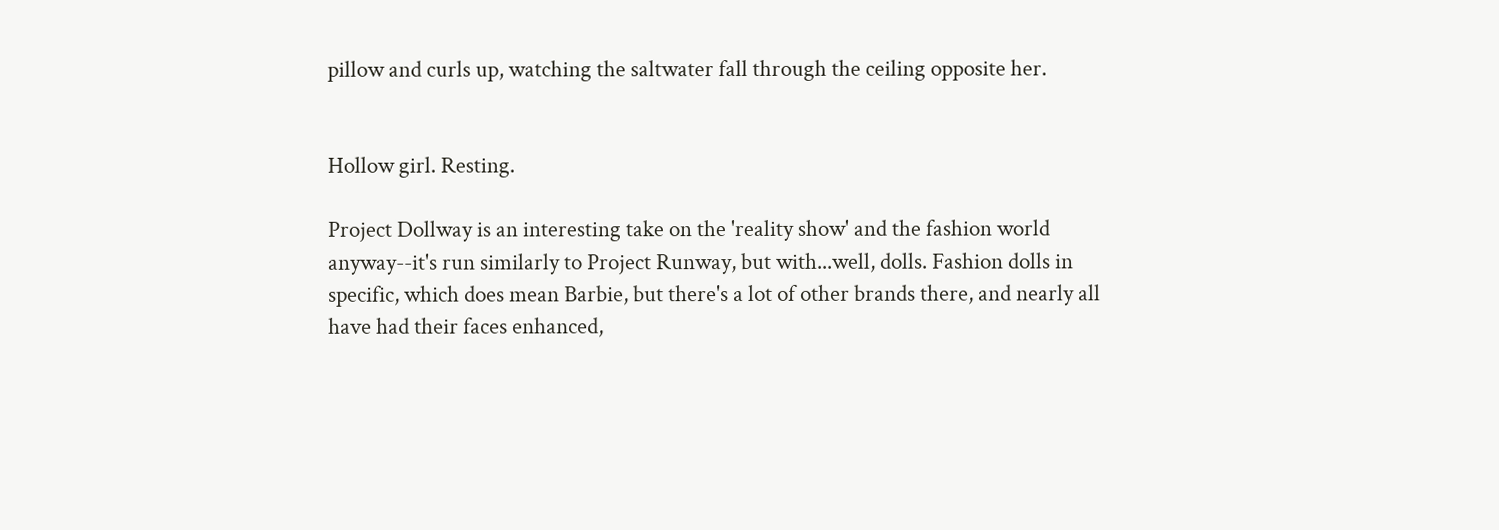pillow and curls up, watching the saltwater fall through the ceiling opposite her.


Hollow girl. Resting.

Project Dollway is an interesting take on the 'reality show' and the fashion world anyway--it's run similarly to Project Runway, but with...well, dolls. Fashion dolls in specific, which does mean Barbie, but there's a lot of other brands there, and nearly all have had their faces enhanced,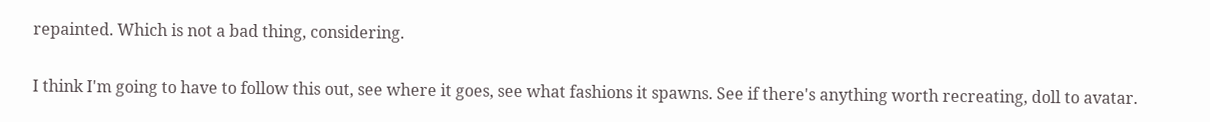repainted. Which is not a bad thing, considering.

I think I'm going to have to follow this out, see where it goes, see what fashions it spawns. See if there's anything worth recreating, doll to avatar.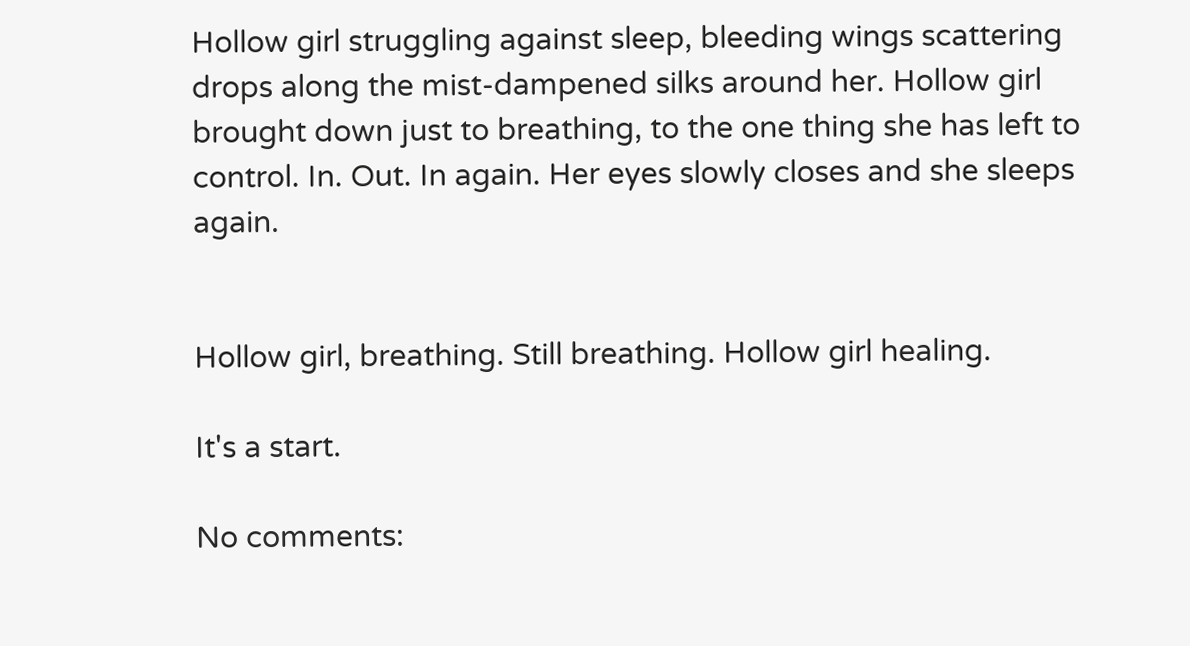Hollow girl struggling against sleep, bleeding wings scattering drops along the mist-dampened silks around her. Hollow girl brought down just to breathing, to the one thing she has left to control. In. Out. In again. Her eyes slowly closes and she sleeps again.


Hollow girl, breathing. Still breathing. Hollow girl healing.

It's a start.

No comments: